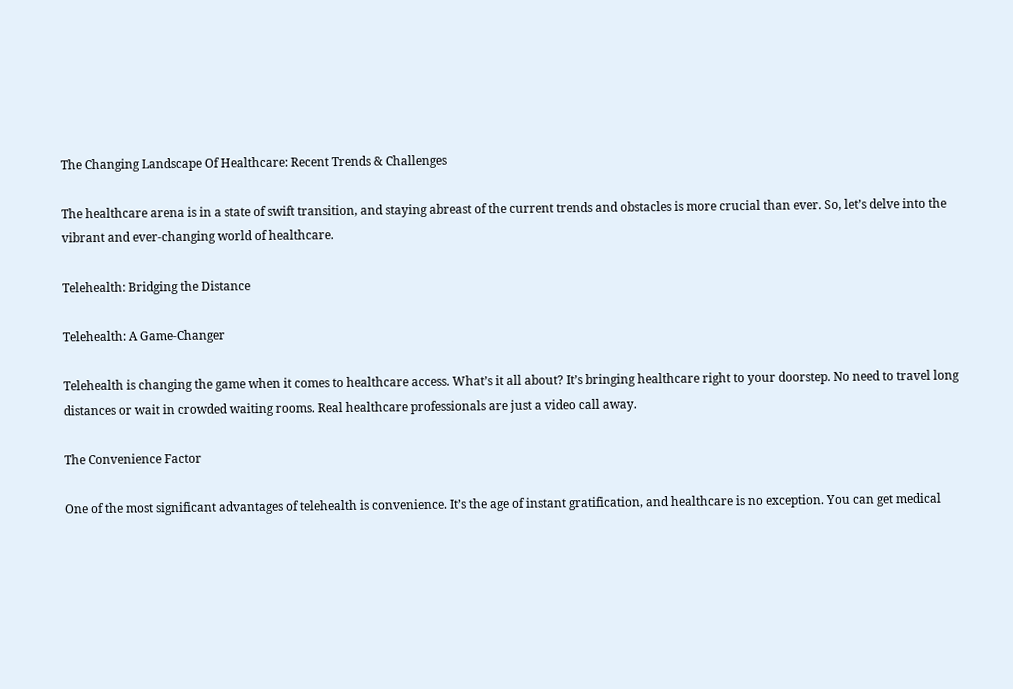The Changing Landscape Of Healthcare: Recent Trends & Challenges

The healthcare arena is in a state of swift transition, and staying abreast of the current trends and obstacles is more crucial than ever. So, let’s delve into the vibrant and ever-changing world of healthcare.

Telehealth: Bridging the Distance

Telehealth: A Game-Changer

Telehealth is changing the game when it comes to healthcare access. What’s it all about? It’s bringing healthcare right to your doorstep. No need to travel long distances or wait in crowded waiting rooms. Real healthcare professionals are just a video call away.

The Convenience Factor

One of the most significant advantages of telehealth is convenience. It’s the age of instant gratification, and healthcare is no exception. You can get medical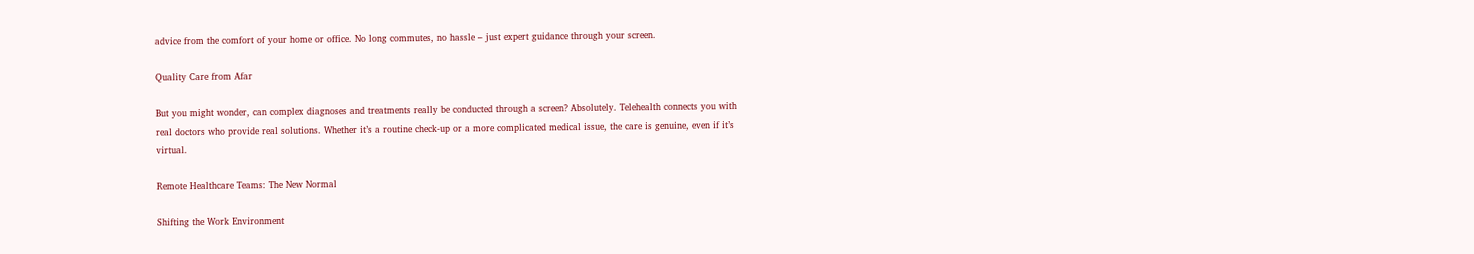advice from the comfort of your home or office. No long commutes, no hassle – just expert guidance through your screen.

Quality Care from Afar

But you might wonder, can complex diagnoses and treatments really be conducted through a screen? Absolutely. Telehealth connects you with real doctors who provide real solutions. Whether it’s a routine check-up or a more complicated medical issue, the care is genuine, even if it’s virtual.

Remote Healthcare Teams: The New Normal

Shifting the Work Environment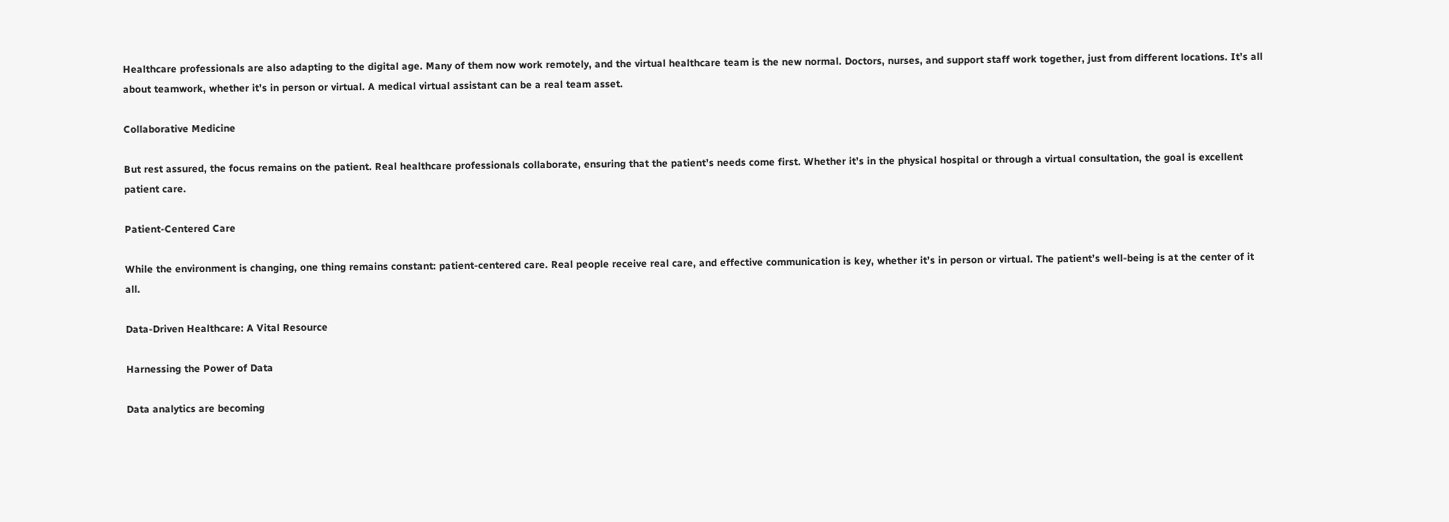Healthcare professionals are also adapting to the digital age. Many of them now work remotely, and the virtual healthcare team is the new normal. Doctors, nurses, and support staff work together, just from different locations. It’s all about teamwork, whether it’s in person or virtual. A medical virtual assistant can be a real team asset.

Collaborative Medicine

But rest assured, the focus remains on the patient. Real healthcare professionals collaborate, ensuring that the patient’s needs come first. Whether it’s in the physical hospital or through a virtual consultation, the goal is excellent patient care.

Patient-Centered Care

While the environment is changing, one thing remains constant: patient-centered care. Real people receive real care, and effective communication is key, whether it’s in person or virtual. The patient’s well-being is at the center of it all.

Data-Driven Healthcare: A Vital Resource

Harnessing the Power of Data

Data analytics are becoming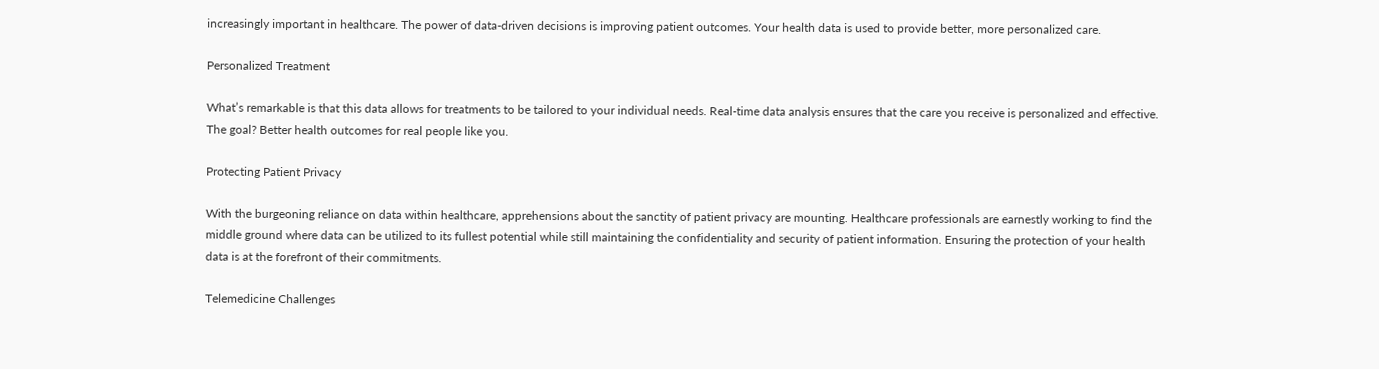increasingly important in healthcare. The power of data-driven decisions is improving patient outcomes. Your health data is used to provide better, more personalized care.

Personalized Treatment

What’s remarkable is that this data allows for treatments to be tailored to your individual needs. Real-time data analysis ensures that the care you receive is personalized and effective. The goal? Better health outcomes for real people like you.

Protecting Patient Privacy

With the burgeoning reliance on data within healthcare, apprehensions about the sanctity of patient privacy are mounting. Healthcare professionals are earnestly working to find the middle ground where data can be utilized to its fullest potential while still maintaining the confidentiality and security of patient information. Ensuring the protection of your health data is at the forefront of their commitments.

Telemedicine Challenges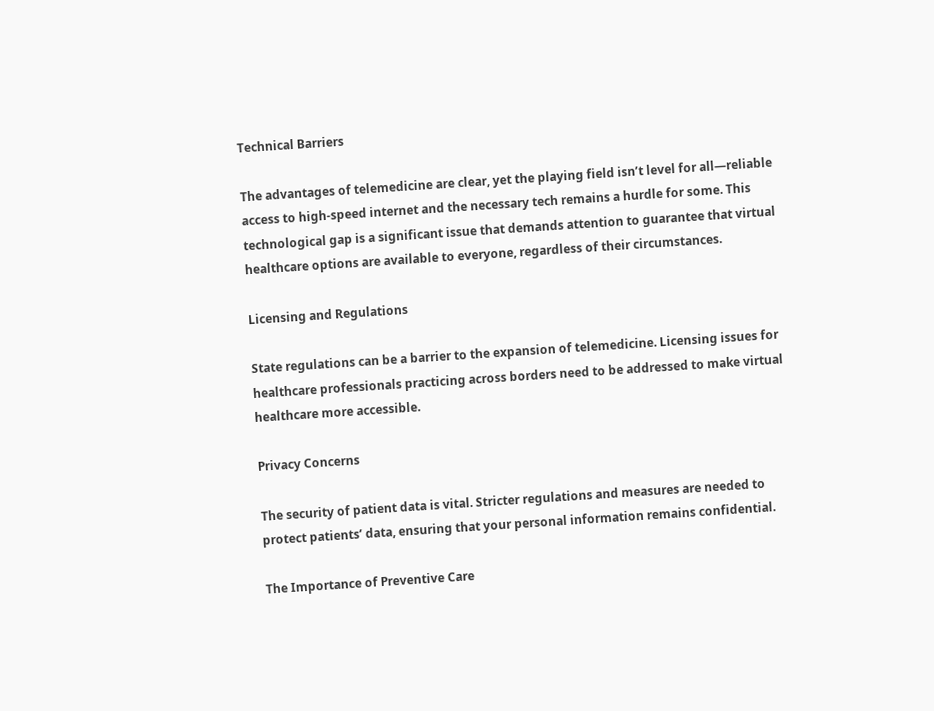Technical Barriers

The advantages of telemedicine are clear, yet the playing field isn’t level for all—reliable access to high-speed internet and the necessary tech remains a hurdle for some. This technological gap is a significant issue that demands attention to guarantee that virtual healthcare options are available to everyone, regardless of their circumstances.

Licensing and Regulations

State regulations can be a barrier to the expansion of telemedicine. Licensing issues for healthcare professionals practicing across borders need to be addressed to make virtual healthcare more accessible.

Privacy Concerns

The security of patient data is vital. Stricter regulations and measures are needed to protect patients’ data, ensuring that your personal information remains confidential.

The Importance of Preventive Care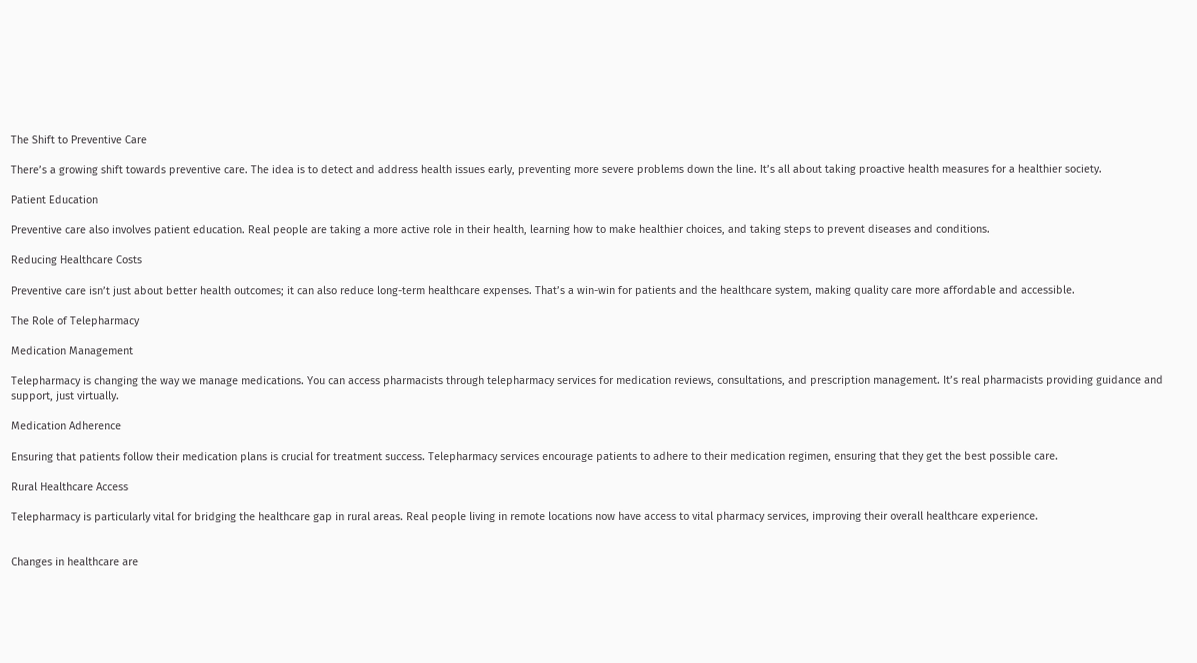The Shift to Preventive Care

There’s a growing shift towards preventive care. The idea is to detect and address health issues early, preventing more severe problems down the line. It’s all about taking proactive health measures for a healthier society.

Patient Education

Preventive care also involves patient education. Real people are taking a more active role in their health, learning how to make healthier choices, and taking steps to prevent diseases and conditions.

Reducing Healthcare Costs

Preventive care isn’t just about better health outcomes; it can also reduce long-term healthcare expenses. That’s a win-win for patients and the healthcare system, making quality care more affordable and accessible.

The Role of Telepharmacy

Medication Management

Telepharmacy is changing the way we manage medications. You can access pharmacists through telepharmacy services for medication reviews, consultations, and prescription management. It’s real pharmacists providing guidance and support, just virtually.

Medication Adherence

Ensuring that patients follow their medication plans is crucial for treatment success. Telepharmacy services encourage patients to adhere to their medication regimen, ensuring that they get the best possible care.

Rural Healthcare Access

Telepharmacy is particularly vital for bridging the healthcare gap in rural areas. Real people living in remote locations now have access to vital pharmacy services, improving their overall healthcare experience.


Changes in healthcare are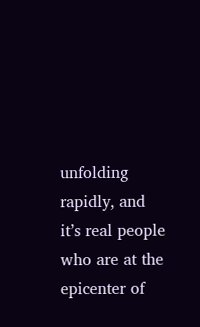unfolding rapidly, and it’s real people who are at the epicenter of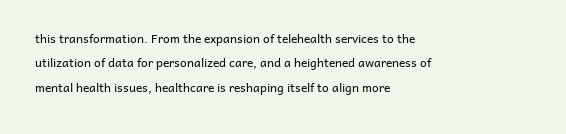this transformation. From the expansion of telehealth services to the utilization of data for personalized care, and a heightened awareness of mental health issues, healthcare is reshaping itself to align more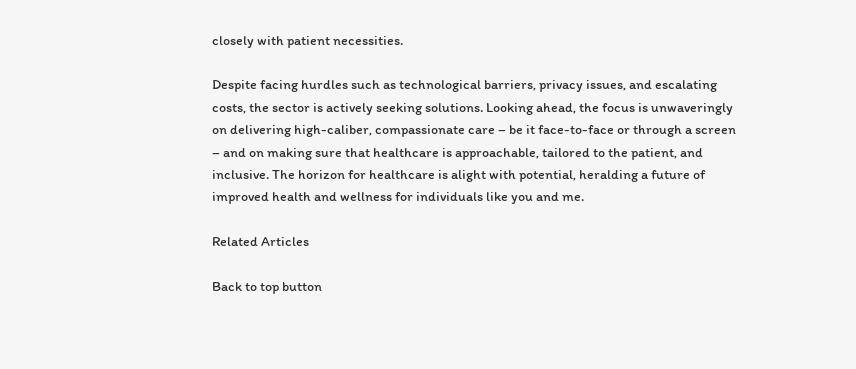closely with patient necessities.

Despite facing hurdles such as technological barriers, privacy issues, and escalating costs, the sector is actively seeking solutions. Looking ahead, the focus is unwaveringly on delivering high-caliber, compassionate care – be it face-to-face or through a screen – and on making sure that healthcare is approachable, tailored to the patient, and inclusive. The horizon for healthcare is alight with potential, heralding a future of improved health and wellness for individuals like you and me.

Related Articles

Back to top button